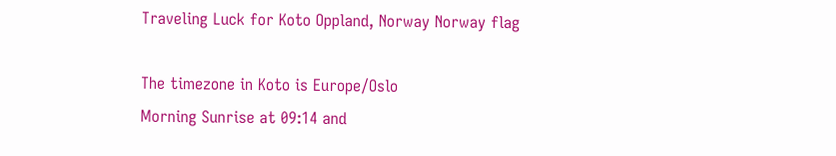Traveling Luck for Koto Oppland, Norway Norway flag

The timezone in Koto is Europe/Oslo
Morning Sunrise at 09:14 and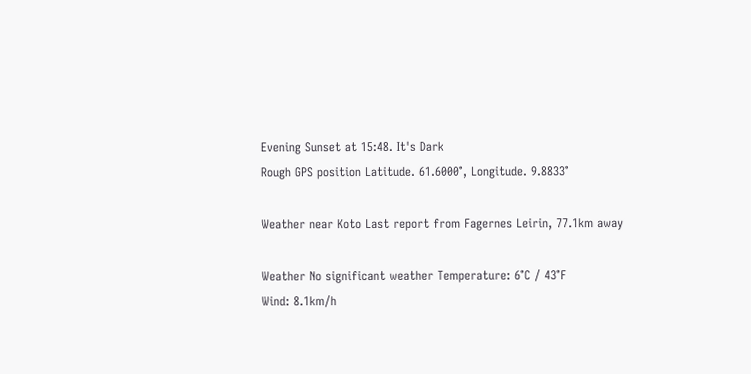Evening Sunset at 15:48. It's Dark
Rough GPS position Latitude. 61.6000°, Longitude. 9.8833°

Weather near Koto Last report from Fagernes Leirin, 77.1km away

Weather No significant weather Temperature: 6°C / 43°F
Wind: 8.1km/h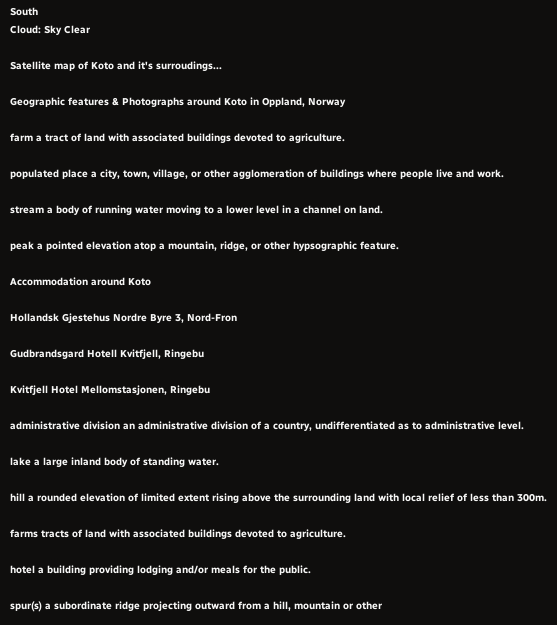South
Cloud: Sky Clear

Satellite map of Koto and it's surroudings...

Geographic features & Photographs around Koto in Oppland, Norway

farm a tract of land with associated buildings devoted to agriculture.

populated place a city, town, village, or other agglomeration of buildings where people live and work.

stream a body of running water moving to a lower level in a channel on land.

peak a pointed elevation atop a mountain, ridge, or other hypsographic feature.

Accommodation around Koto

Hollandsk Gjestehus Nordre Byre 3, Nord-Fron

Gudbrandsgard Hotell Kvitfjell, Ringebu

Kvitfjell Hotel Mellomstasjonen, Ringebu

administrative division an administrative division of a country, undifferentiated as to administrative level.

lake a large inland body of standing water.

hill a rounded elevation of limited extent rising above the surrounding land with local relief of less than 300m.

farms tracts of land with associated buildings devoted to agriculture.

hotel a building providing lodging and/or meals for the public.

spur(s) a subordinate ridge projecting outward from a hill, mountain or other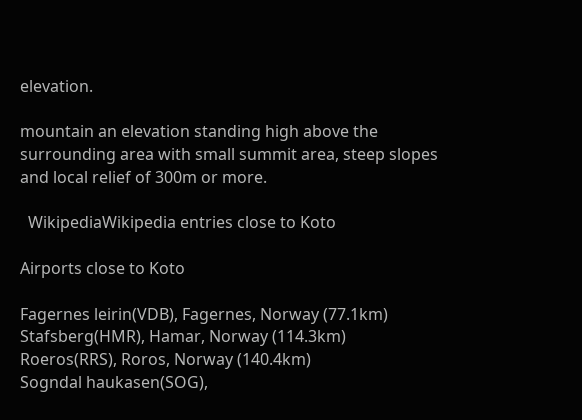elevation.

mountain an elevation standing high above the surrounding area with small summit area, steep slopes and local relief of 300m or more.

  WikipediaWikipedia entries close to Koto

Airports close to Koto

Fagernes leirin(VDB), Fagernes, Norway (77.1km)
Stafsberg(HMR), Hamar, Norway (114.3km)
Roeros(RRS), Roros, Norway (140.4km)
Sogndal haukasen(SOG),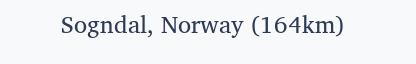Sogndal, Norway (164km)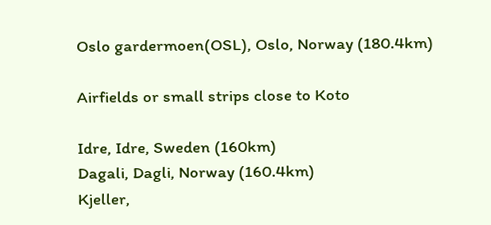Oslo gardermoen(OSL), Oslo, Norway (180.4km)

Airfields or small strips close to Koto

Idre, Idre, Sweden (160km)
Dagali, Dagli, Norway (160.4km)
Kjeller,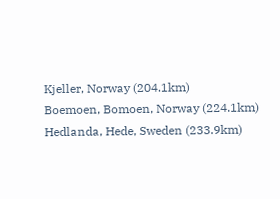Kjeller, Norway (204.1km)
Boemoen, Bomoen, Norway (224.1km)
Hedlanda, Hede, Sweden (233.9km)